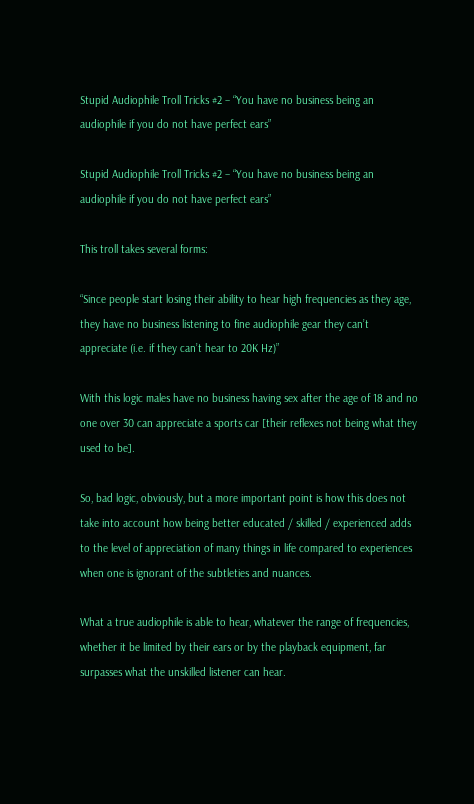Stupid Audiophile Troll Tricks #2 – “You have no business being an audiophile if you do not have perfect ears”

Stupid Audiophile Troll Tricks #2 – “You have no business being an audiophile if you do not have perfect ears”

This troll takes several forms:

“Since people start losing their ability to hear high frequencies as they age, they have no business listening to fine audiophile gear they can’t appreciate (i.e. if they can’t hear to 20K Hz)”

With this logic males have no business having sex after the age of 18 and no one over 30 can appreciate a sports car [their reflexes not being what they used to be].

So, bad logic, obviously, but a more important point is how this does not take into account how being better educated / skilled / experienced adds to the level of appreciation of many things in life compared to experiences when one is ignorant of the subtleties and nuances.

What a true audiophile is able to hear, whatever the range of frequencies, whether it be limited by their ears or by the playback equipment, far surpasses what the unskilled listener can hear.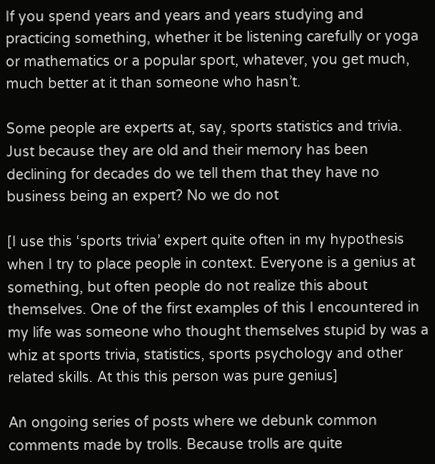If you spend years and years and years studying and practicing something, whether it be listening carefully or yoga or mathematics or a popular sport, whatever, you get much, much better at it than someone who hasn’t.

Some people are experts at, say, sports statistics and trivia. Just because they are old and their memory has been declining for decades do we tell them that they have no business being an expert? No we do not

[I use this ‘sports trivia’ expert quite often in my hypothesis when I try to place people in context. Everyone is a genius at something, but often people do not realize this about themselves. One of the first examples of this I encountered in my life was someone who thought themselves stupid by was a whiz at sports trivia, statistics, sports psychology and other related skills. At this this person was pure genius]

An ongoing series of posts where we debunk common comments made by trolls. Because trolls are quite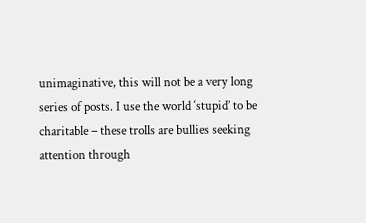unimaginative, this will not be a very long series of posts. I use the world ‘stupid’ to be charitable – these trolls are bullies seeking attention through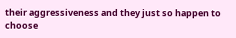their aggressiveness and they just so happen to choose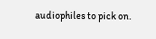audiophiles to pick on.